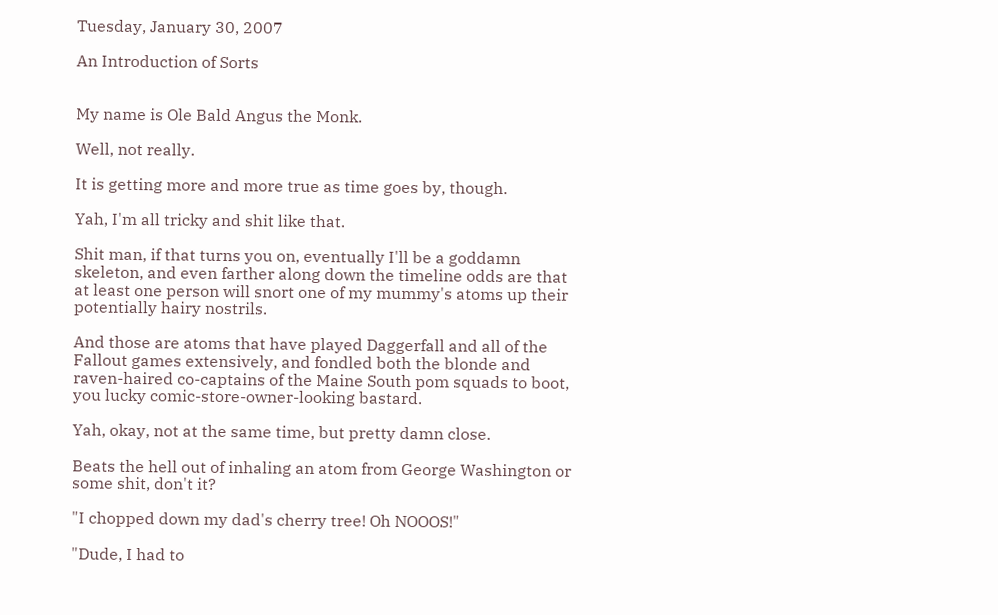Tuesday, January 30, 2007

An Introduction of Sorts


My name is Ole Bald Angus the Monk.

Well, not really.

It is getting more and more true as time goes by, though.

Yah, I'm all tricky and shit like that.

Shit man, if that turns you on, eventually I'll be a goddamn skeleton, and even farther along down the timeline odds are that at least one person will snort one of my mummy's atoms up their potentially hairy nostrils.

And those are atoms that have played Daggerfall and all of the Fallout games extensively, and fondled both the blonde and raven-haired co-captains of the Maine South pom squads to boot, you lucky comic-store-owner-looking bastard.

Yah, okay, not at the same time, but pretty damn close.

Beats the hell out of inhaling an atom from George Washington or some shit, don't it?

"I chopped down my dad's cherry tree! Oh NOOOS!"

"Dude, I had to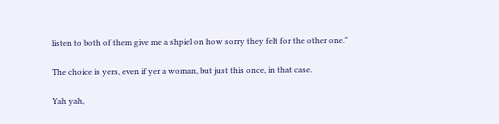listen to both of them give me a shpiel on how sorry they felt for the other one."

The choice is yers, even if yer a woman, but just this once, in that case.

Yah yah,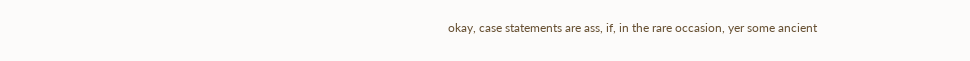okay, case statements are ass, if, in the rare occasion, yer some ancient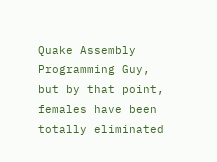Quake Assembly Programming Guy, but by that point, females have been totally eliminated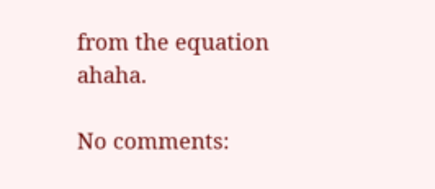from the equation ahaha.

No comments: